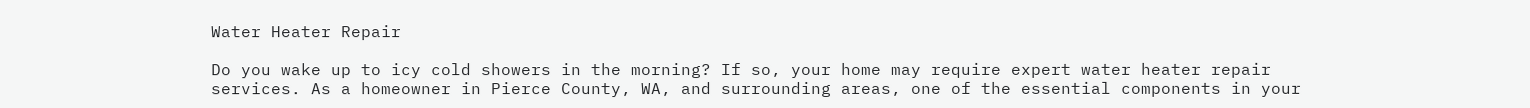Water Heater Repair

Do you wake up to icy cold showers in the morning? If so, your home may require expert water heater repair services. As a homeowner in Pierce County, WA, and surrounding areas, one of the essential components in your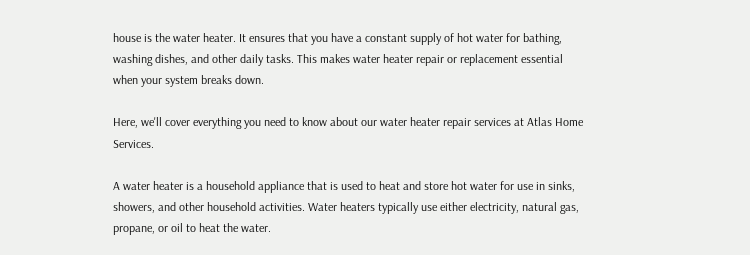house is the water heater. It ensures that you have a constant supply of hot water for bathing, washing dishes, and other daily tasks. This makes water heater repair or replacement essential when your system breaks down.

Here, we'll cover everything you need to know about our water heater repair services at Atlas Home Services.

A water heater is a household appliance that is used to heat and store hot water for use in sinks, showers, and other household activities. Water heaters typically use either electricity, natural gas, propane, or oil to heat the water.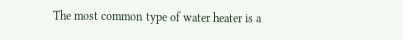The most common type of water heater is a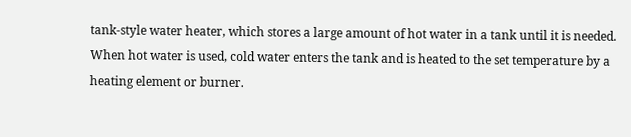tank-style water heater, which stores a large amount of hot water in a tank until it is needed. When hot water is used, cold water enters the tank and is heated to the set temperature by a heating element or burner.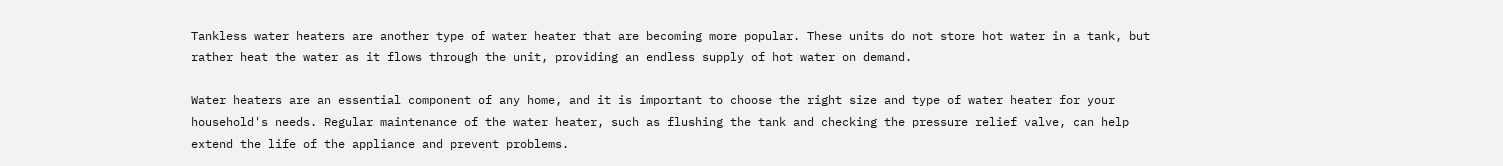Tankless water heaters are another type of water heater that are becoming more popular. These units do not store hot water in a tank, but rather heat the water as it flows through the unit, providing an endless supply of hot water on demand.

Water heaters are an essential component of any home, and it is important to choose the right size and type of water heater for your household's needs. Regular maintenance of the water heater, such as flushing the tank and checking the pressure relief valve, can help extend the life of the appliance and prevent problems.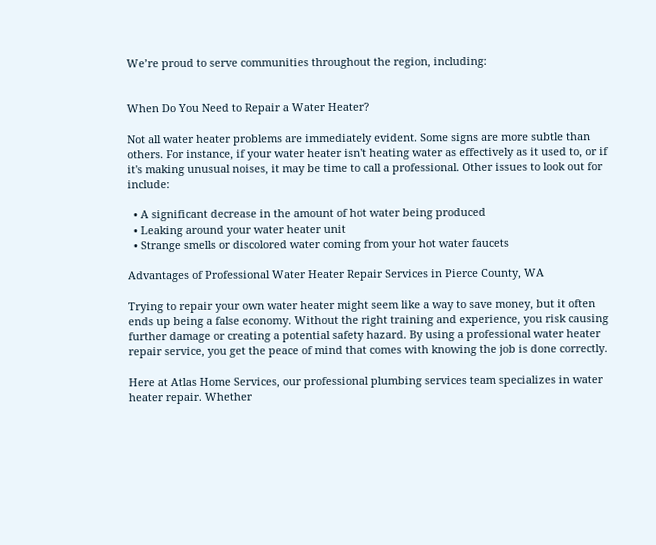We’re proud to serve communities throughout the region, including:


When Do You Need to Repair a Water Heater?

Not all water heater problems are immediately evident. Some signs are more subtle than others. For instance, if your water heater isn't heating water as effectively as it used to, or if it's making unusual noises, it may be time to call a professional. Other issues to look out for include:

  • A significant decrease in the amount of hot water being produced
  • Leaking around your water heater unit
  • Strange smells or discolored water coming from your hot water faucets

Advantages of Professional Water Heater Repair Services in Pierce County, WA

Trying to repair your own water heater might seem like a way to save money, but it often ends up being a false economy. Without the right training and experience, you risk causing further damage or creating a potential safety hazard. By using a professional water heater repair service, you get the peace of mind that comes with knowing the job is done correctly.

Here at Atlas Home Services, our professional plumbing services team specializes in water heater repair. Whether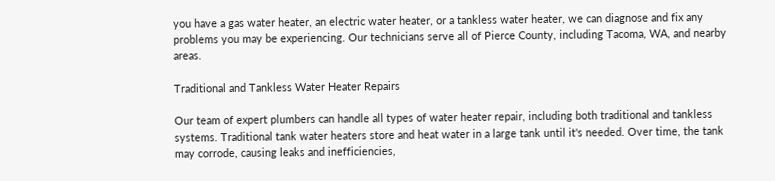you have a gas water heater, an electric water heater, or a tankless water heater, we can diagnose and fix any problems you may be experiencing. Our technicians serve all of Pierce County, including Tacoma, WA, and nearby areas.

Traditional and Tankless Water Heater Repairs

Our team of expert plumbers can handle all types of water heater repair, including both traditional and tankless systems. Traditional tank water heaters store and heat water in a large tank until it's needed. Over time, the tank may corrode, causing leaks and inefficiencies,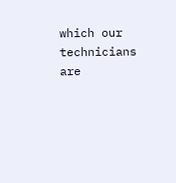which our technicians are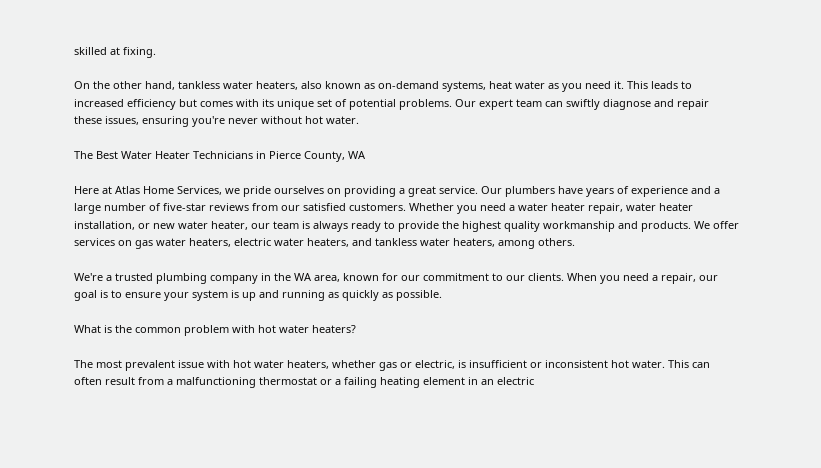skilled at fixing.

On the other hand, tankless water heaters, also known as on-demand systems, heat water as you need it. This leads to increased efficiency but comes with its unique set of potential problems. Our expert team can swiftly diagnose and repair these issues, ensuring you're never without hot water.

The Best Water Heater Technicians in Pierce County, WA

Here at Atlas Home Services, we pride ourselves on providing a great service. Our plumbers have years of experience and a large number of five-star reviews from our satisfied customers. Whether you need a water heater repair, water heater installation, or new water heater, our team is always ready to provide the highest quality workmanship and products. We offer services on gas water heaters, electric water heaters, and tankless water heaters, among others.

We're a trusted plumbing company in the WA area, known for our commitment to our clients. When you need a repair, our goal is to ensure your system is up and running as quickly as possible.

What is the common problem with hot water heaters?

The most prevalent issue with hot water heaters, whether gas or electric, is insufficient or inconsistent hot water. This can often result from a malfunctioning thermostat or a failing heating element in an electric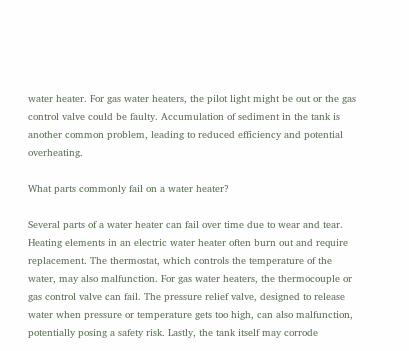water heater. For gas water heaters, the pilot light might be out or the gas control valve could be faulty. Accumulation of sediment in the tank is another common problem, leading to reduced efficiency and potential overheating.

What parts commonly fail on a water heater?

Several parts of a water heater can fail over time due to wear and tear. Heating elements in an electric water heater often burn out and require replacement. The thermostat, which controls the temperature of the water, may also malfunction. For gas water heaters, the thermocouple or gas control valve can fail. The pressure relief valve, designed to release water when pressure or temperature gets too high, can also malfunction, potentially posing a safety risk. Lastly, the tank itself may corrode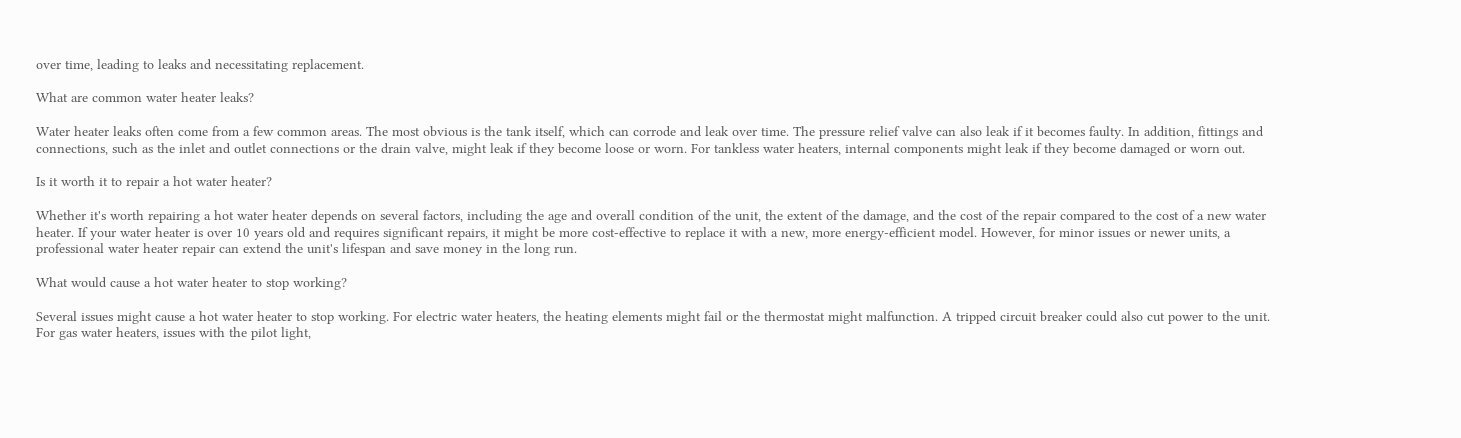over time, leading to leaks and necessitating replacement.

What are common water heater leaks?

Water heater leaks often come from a few common areas. The most obvious is the tank itself, which can corrode and leak over time. The pressure relief valve can also leak if it becomes faulty. In addition, fittings and connections, such as the inlet and outlet connections or the drain valve, might leak if they become loose or worn. For tankless water heaters, internal components might leak if they become damaged or worn out.

Is it worth it to repair a hot water heater?

Whether it's worth repairing a hot water heater depends on several factors, including the age and overall condition of the unit, the extent of the damage, and the cost of the repair compared to the cost of a new water heater. If your water heater is over 10 years old and requires significant repairs, it might be more cost-effective to replace it with a new, more energy-efficient model. However, for minor issues or newer units, a professional water heater repair can extend the unit's lifespan and save money in the long run.

What would cause a hot water heater to stop working?

Several issues might cause a hot water heater to stop working. For electric water heaters, the heating elements might fail or the thermostat might malfunction. A tripped circuit breaker could also cut power to the unit. For gas water heaters, issues with the pilot light,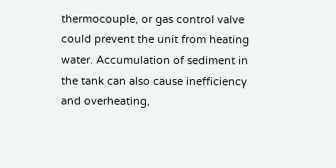thermocouple, or gas control valve could prevent the unit from heating water. Accumulation of sediment in the tank can also cause inefficiency and overheating,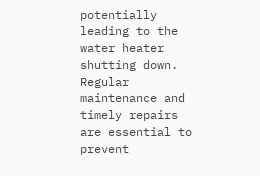potentially leading to the water heater shutting down. Regular maintenance and timely repairs are essential to prevent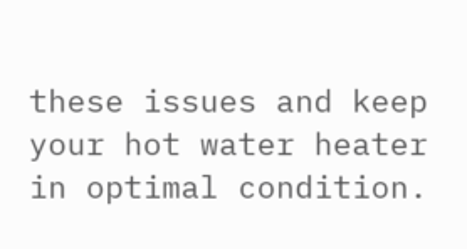these issues and keep your hot water heater in optimal condition.